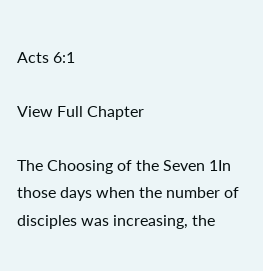Acts 6:1

View Full Chapter

The Choosing of the Seven 1In those days when the number of disciples was increasing, the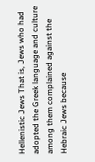Hellenistic Jews That is, Jews who had adopted the Greek language and culture among them complained against the Hebraic Jews because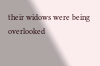their widows were being overlooked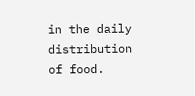in the daily distribution of food.